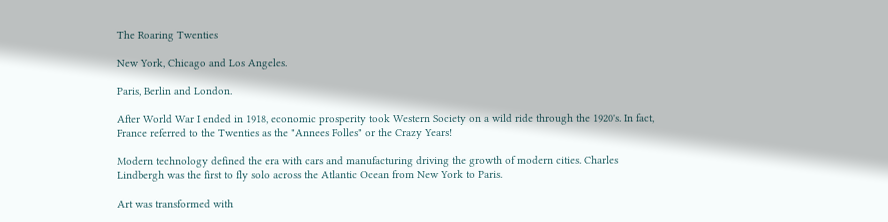The Roaring Twenties

New York, Chicago and Los Angeles.

Paris, Berlin and London.

After World War I ended in 1918, economic prosperity took Western Society on a wild ride through the 1920's. In fact, France referred to the Twenties as the "Annees Folles" or the Crazy Years!

Modern technology defined the era with cars and manufacturing driving the growth of modern cities. Charles Lindbergh was the first to fly solo across the Atlantic Ocean from New York to Paris.

Art was transformed with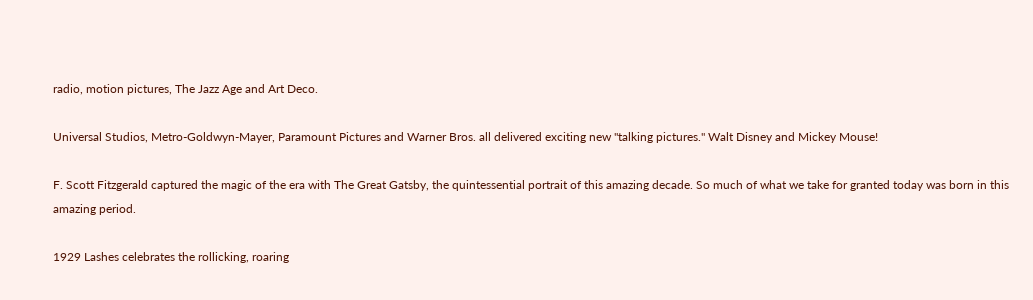radio, motion pictures, The Jazz Age and Art Deco.

Universal Studios, Metro-Goldwyn-Mayer, Paramount Pictures and Warner Bros. all delivered exciting new "talking pictures." Walt Disney and Mickey Mouse!

F. Scott Fitzgerald captured the magic of the era with The Great Gatsby, the quintessential portrait of this amazing decade. So much of what we take for granted today was born in this amazing period.

1929 Lashes celebrates the rollicking, roaring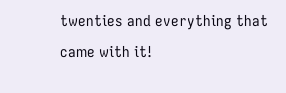twenties and everything that came with it!